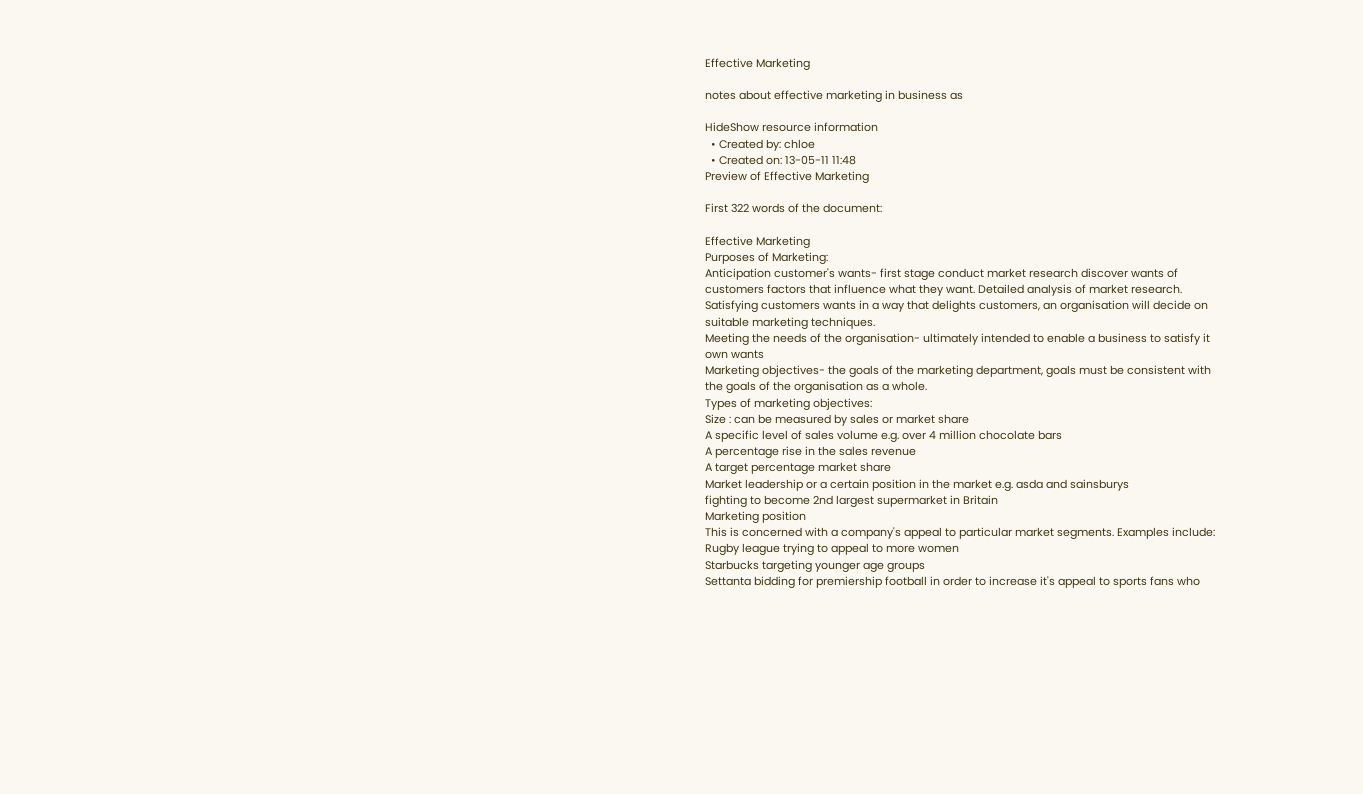Effective Marketing

notes about effective marketing in business as

HideShow resource information
  • Created by: chloe
  • Created on: 13-05-11 11:48
Preview of Effective Marketing

First 322 words of the document:

Effective Marketing
Purposes of Marketing:
Anticipation customer's wants- first stage conduct market research discover wants of
customers factors that influence what they want. Detailed analysis of market research.
Satisfying customers wants in a way that delights customers, an organisation will decide on
suitable marketing techniques.
Meeting the needs of the organisation- ultimately intended to enable a business to satisfy it
own wants
Marketing objectives- the goals of the marketing department, goals must be consistent with
the goals of the organisation as a whole.
Types of marketing objectives:
Size : can be measured by sales or market share
A specific level of sales volume e.g. over 4 million chocolate bars
A percentage rise in the sales revenue
A target percentage market share
Market leadership or a certain position in the market e.g. asda and sainsburys
fighting to become 2nd largest supermarket in Britain
Marketing position
This is concerned with a company's appeal to particular market segments. Examples include:
Rugby league trying to appeal to more women
Starbucks targeting younger age groups
Settanta bidding for premiership football in order to increase it's appeal to sports fans who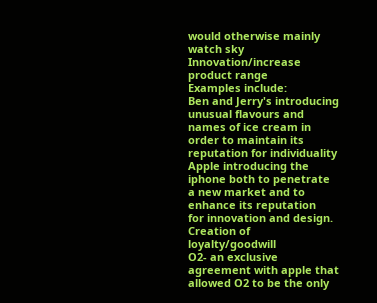would otherwise mainly watch sky
Innovation/increase product range
Examples include:
Ben and Jerry's introducing unusual flavours and names of ice cream in order to maintain its
reputation for individuality
Apple introducing the iphone both to penetrate a new market and to enhance its reputation
for innovation and design.
Creation of loyalty/goodwill
O2- an exclusive agreement with apple that allowed O2 to be the only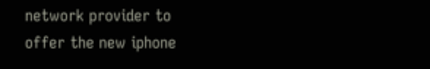network provider to
offer the new iphone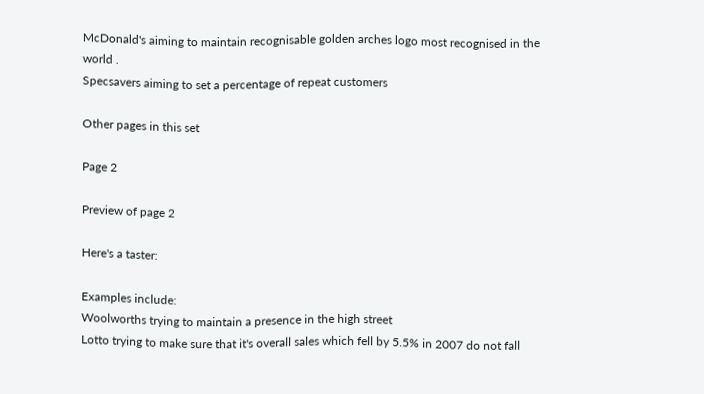McDonald's aiming to maintain recognisable golden arches logo most recognised in the
world .
Specsavers aiming to set a percentage of repeat customers

Other pages in this set

Page 2

Preview of page 2

Here's a taster:

Examples include:
Woolworths trying to maintain a presence in the high street
Lotto trying to make sure that it's overall sales which fell by 5.5% in 2007 do not fall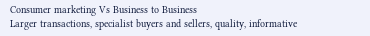Consumer marketing Vs Business to Business
Larger transactions, specialist buyers and sellers, quality, informative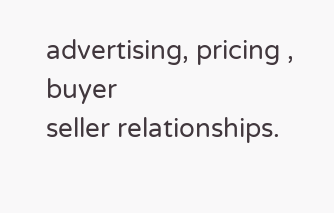advertising, pricing , buyer
seller relationships.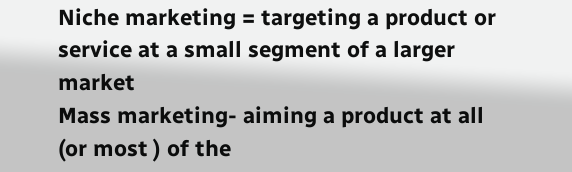Niche marketing = targeting a product or service at a small segment of a larger market
Mass marketing- aiming a product at all (or most ) of the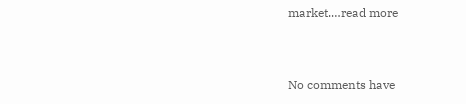market.…read more


No comments have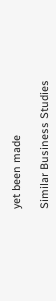yet been made

Similar Business Studies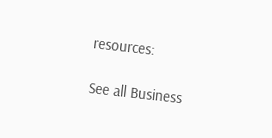resources:

See all Business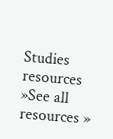Studies resources »See all resources »